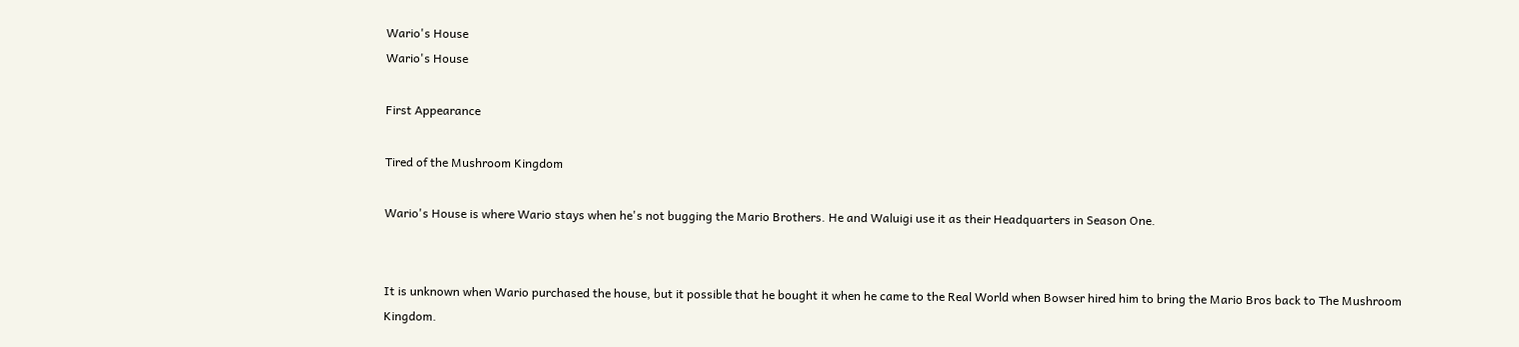Wario's House
Wario's House

First Appearance

Tired of the Mushroom Kingdom

Wario's House is where Wario stays when he's not bugging the Mario Brothers. He and Waluigi use it as their Headquarters in Season One.


It is unknown when Wario purchased the house, but it possible that he bought it when he came to the Real World when Bowser hired him to bring the Mario Bros back to The Mushroom Kingdom.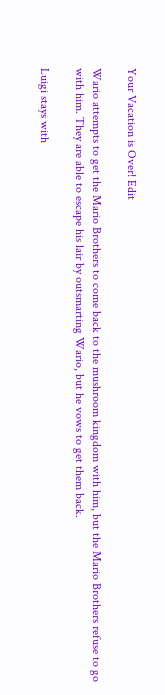Your Vacation is Over! Edit

Wario attempts to get the Mario Brothers to come back to the mushroom kingdom with him, but the Mario Brothers refuse to go with him. They are able to escape his lair by outsmarting Wario, but he vows to get them back.

Luigi stays with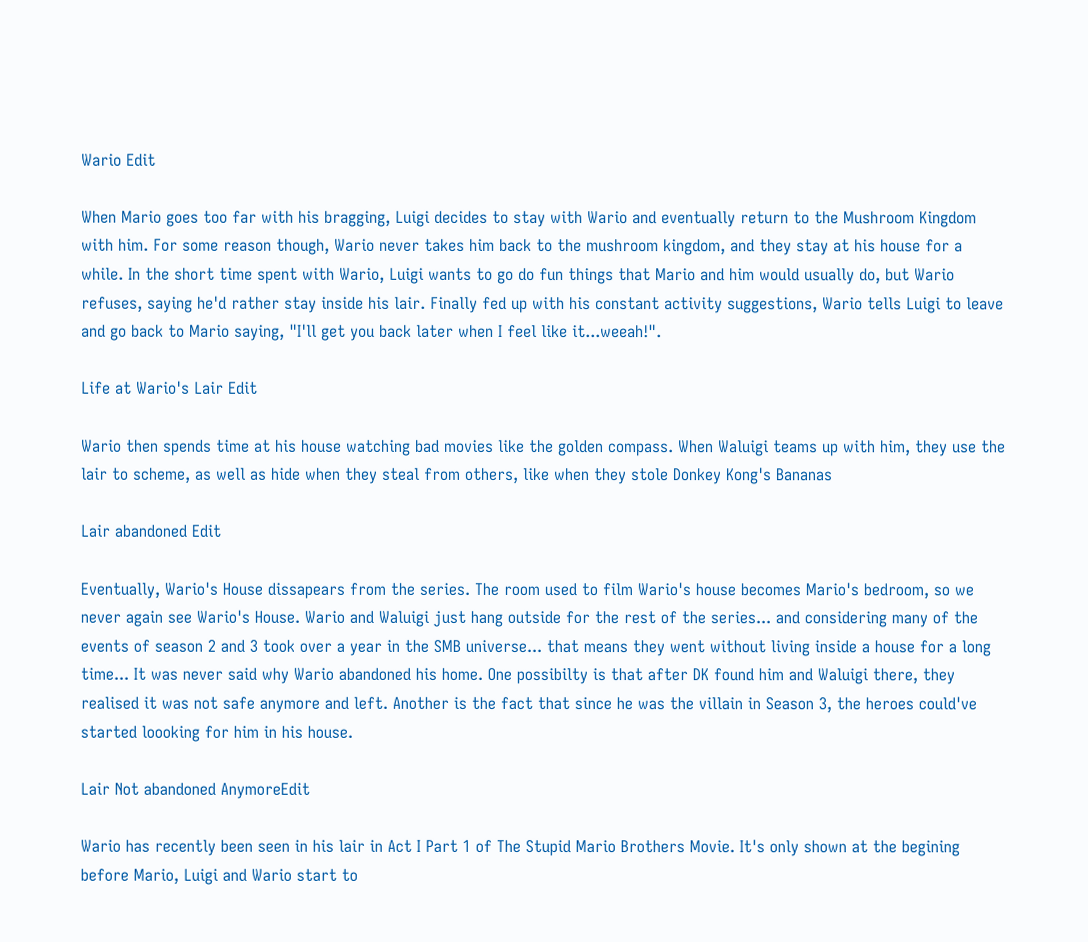Wario Edit

When Mario goes too far with his bragging, Luigi decides to stay with Wario and eventually return to the Mushroom Kingdom with him. For some reason though, Wario never takes him back to the mushroom kingdom, and they stay at his house for a while. In the short time spent with Wario, Luigi wants to go do fun things that Mario and him would usually do, but Wario refuses, saying he'd rather stay inside his lair. Finally fed up with his constant activity suggestions, Wario tells Luigi to leave and go back to Mario saying, "I'll get you back later when I feel like it...weeah!".

Life at Wario's Lair Edit

Wario then spends time at his house watching bad movies like the golden compass. When Waluigi teams up with him, they use the lair to scheme, as well as hide when they steal from others, like when they stole Donkey Kong's Bananas

Lair abandoned Edit

Eventually, Wario's House dissapears from the series. The room used to film Wario's house becomes Mario's bedroom, so we never again see Wario's House. Wario and Waluigi just hang outside for the rest of the series... and considering many of the events of season 2 and 3 took over a year in the SMB universe... that means they went without living inside a house for a long time... It was never said why Wario abandoned his home. One possibilty is that after DK found him and Waluigi there, they realised it was not safe anymore and left. Another is the fact that since he was the villain in Season 3, the heroes could've started loooking for him in his house.

Lair Not abandoned AnymoreEdit

Wario has recently been seen in his lair in Act I Part 1 of The Stupid Mario Brothers Movie. It's only shown at the begining before Mario, Luigi and Wario start to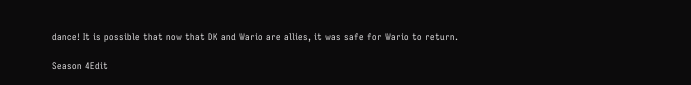dance! It is possible that now that DK and Wario are allies, it was safe for Wario to return.

Season 4Edit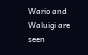Wario and Waluigi are seen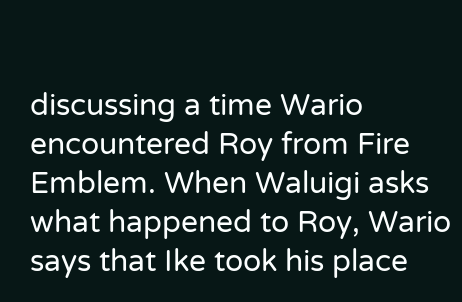discussing a time Wario encountered Roy from Fire Emblem. When Waluigi asks what happened to Roy, Wario says that Ike took his place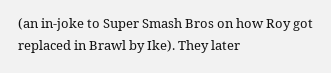(an in-joke to Super Smash Bros on how Roy got replaced in Brawl by Ike). They later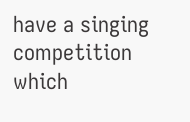have a singing competition which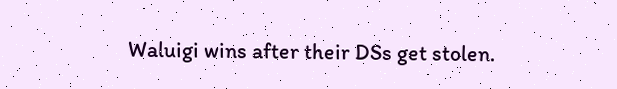Waluigi wins after their DSs get stolen.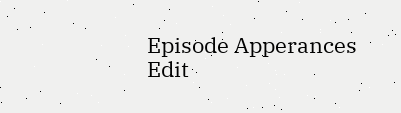Episode Apperances Edit